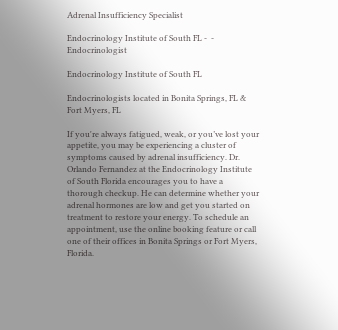Adrenal Insufficiency Specialist

Endocrinology Institute of South FL -  - Endocrinologist

Endocrinology Institute of South FL

Endocrinologists located in Bonita Springs, FL & Fort Myers, FL

If you're always fatigued, weak, or you’ve lost your appetite, you may be experiencing a cluster of symptoms caused by adrenal insufficiency. Dr. Orlando Fernandez at the Endocrinology Institute of South Florida encourages you to have a thorough checkup. He can determine whether your adrenal hormones are low and get you started on treatment to restore your energy. To schedule an appointment, use the online booking feature or call one of their offices in Bonita Springs or Fort Myers, Florida.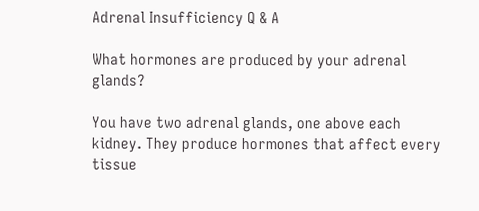Adrenal Insufficiency Q & A

What hormones are produced by your adrenal glands?

You have two adrenal glands, one above each kidney. They produce hormones that affect every tissue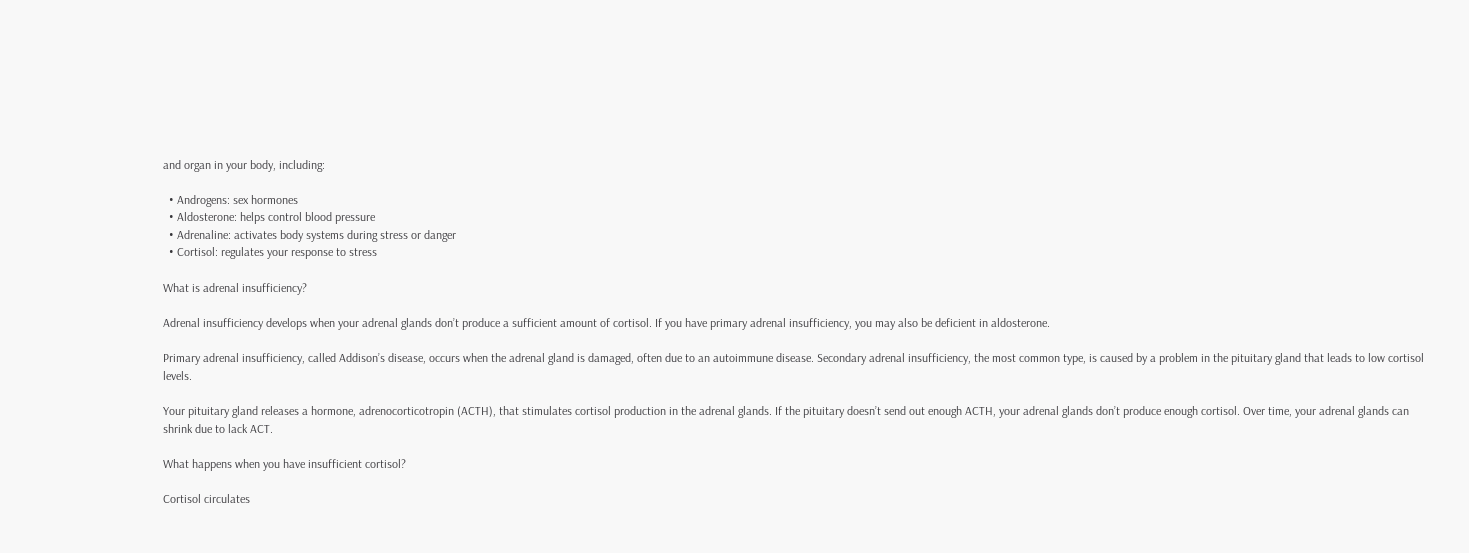and organ in your body, including:

  • Androgens: sex hormones
  • Aldosterone: helps control blood pressure
  • Adrenaline: activates body systems during stress or danger
  • Cortisol: regulates your response to stress

What is adrenal insufficiency?

Adrenal insufficiency develops when your adrenal glands don’t produce a sufficient amount of cortisol. If you have primary adrenal insufficiency, you may also be deficient in aldosterone.

Primary adrenal insufficiency, called Addison’s disease, occurs when the adrenal gland is damaged, often due to an autoimmune disease. Secondary adrenal insufficiency, the most common type, is caused by a problem in the pituitary gland that leads to low cortisol levels.

Your pituitary gland releases a hormone, adrenocorticotropin (ACTH), that stimulates cortisol production in the adrenal glands. If the pituitary doesn’t send out enough ACTH, your adrenal glands don’t produce enough cortisol. Over time, your adrenal glands can shrink due to lack ACT.

What happens when you have insufficient cortisol?

Cortisol circulates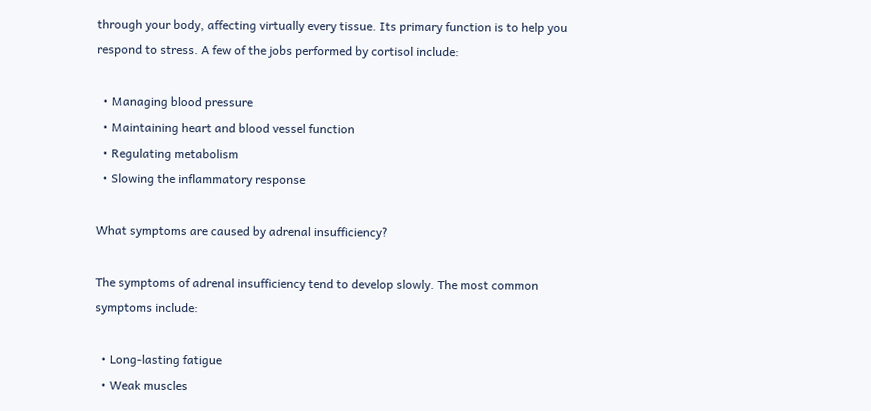through your body, affecting virtually every tissue. Its primary function is to help you respond to stress. A few of the jobs performed by cortisol include:

  • Managing blood pressure
  • Maintaining heart and blood vessel function
  • Regulating metabolism
  • Slowing the inflammatory response

What symptoms are caused by adrenal insufficiency?

The symptoms of adrenal insufficiency tend to develop slowly. The most common symptoms include:

  • Long-lasting fatigue
  • Weak muscles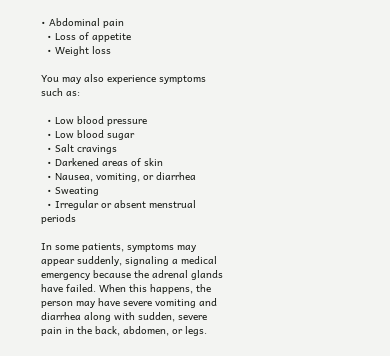• Abdominal pain
  • Loss of appetite
  • Weight loss

You may also experience symptoms such as:

  • Low blood pressure
  • Low blood sugar
  • Salt cravings
  • Darkened areas of skin
  • Nausea, vomiting, or diarrhea
  • Sweating
  • Irregular or absent menstrual periods

In some patients, symptoms may appear suddenly, signaling a medical emergency because the adrenal glands have failed. When this happens, the person may have severe vomiting and diarrhea along with sudden, severe pain in the back, abdomen, or legs.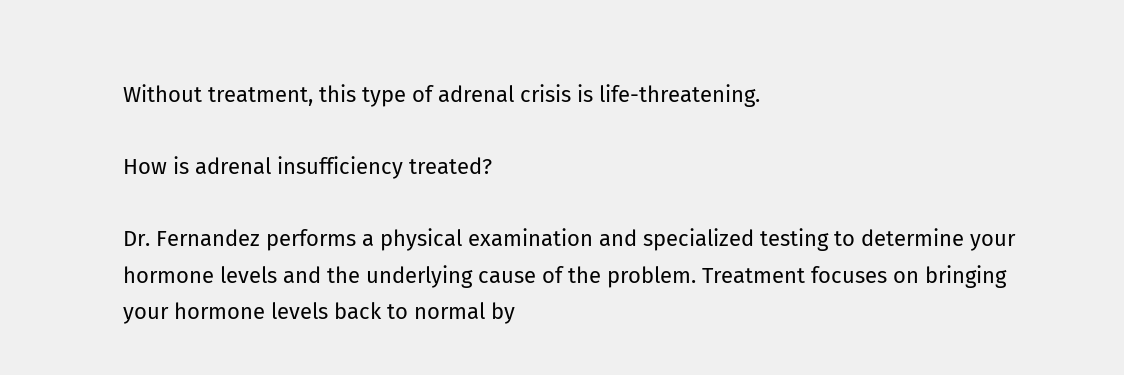Without treatment, this type of adrenal crisis is life-threatening.

How is adrenal insufficiency treated?

Dr. Fernandez performs a physical examination and specialized testing to determine your hormone levels and the underlying cause of the problem. Treatment focuses on bringing your hormone levels back to normal by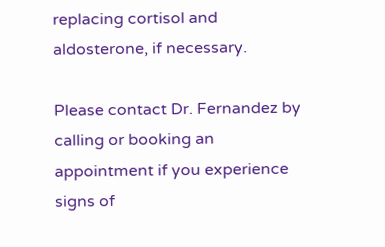replacing cortisol and aldosterone, if necessary.

Please contact Dr. Fernandez by calling or booking an appointment if you experience signs of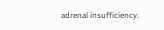adrenal insufficiency.